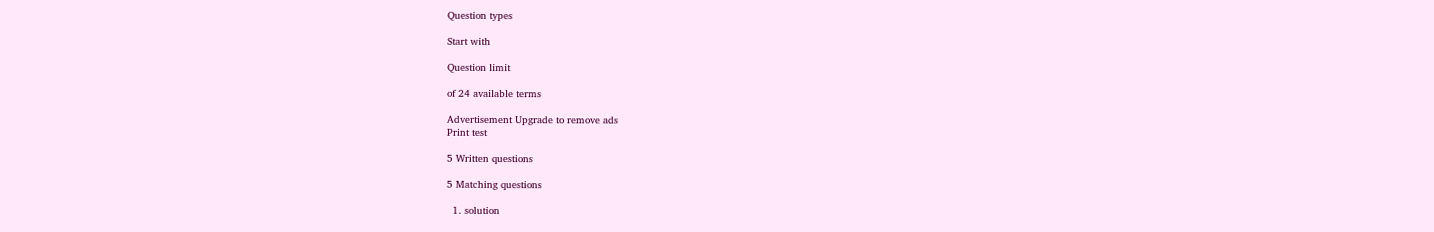Question types

Start with

Question limit

of 24 available terms

Advertisement Upgrade to remove ads
Print test

5 Written questions

5 Matching questions

  1. solution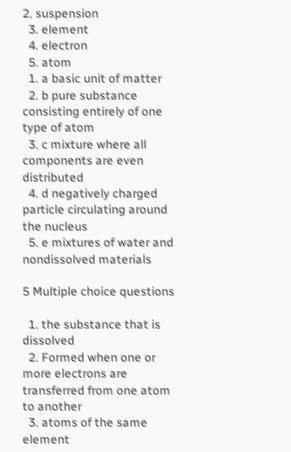2. suspension
  3. element
  4. electron
  5. atom
  1. a basic unit of matter
  2. b pure substance consisting entirely of one type of atom
  3. c mixture where all components are even distributed
  4. d negatively charged particle circulating around the nucleus
  5. e mixtures of water and nondissolved materials

5 Multiple choice questions

  1. the substance that is dissolved
  2. Formed when one or more electrons are transferred from one atom to another
  3. atoms of the same element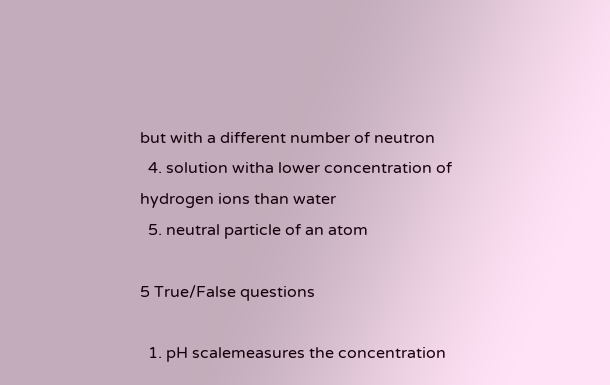but with a different number of neutron
  4. solution witha lower concentration of hydrogen ions than water
  5. neutral particle of an atom

5 True/False questions

  1. pH scalemeasures the concentration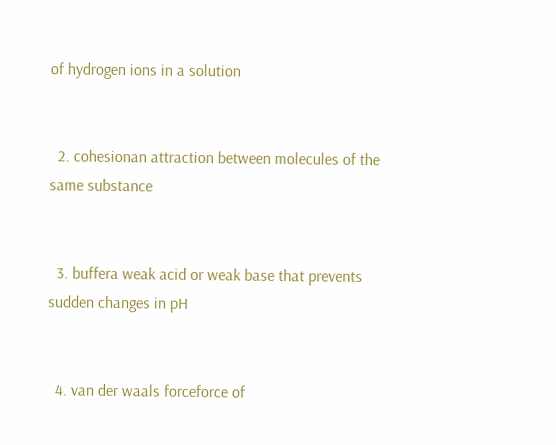of hydrogen ions in a solution


  2. cohesionan attraction between molecules of the same substance


  3. buffera weak acid or weak base that prevents sudden changes in pH


  4. van der waals forceforce of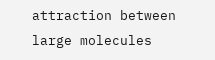attraction between large molecules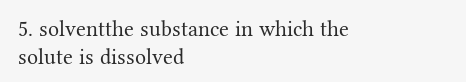5. solventthe substance in which the solute is dissolved